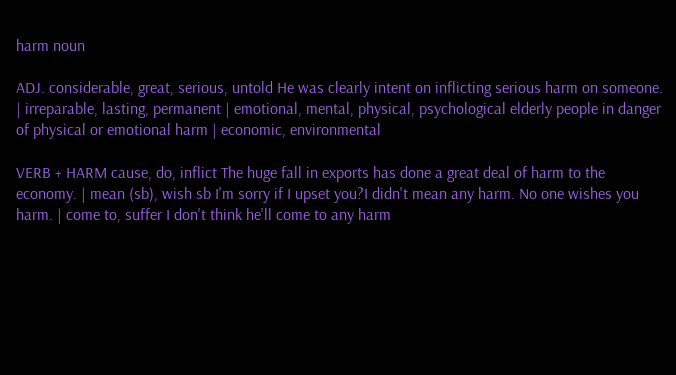harm noun

ADJ. considerable, great, serious, untold He was clearly intent on inflicting serious harm on someone. | irreparable, lasting, permanent | emotional, mental, physical, psychological elderly people in danger of physical or emotional harm | economic, environmental

VERB + HARM cause, do, inflict The huge fall in exports has done a great deal of harm to the economy. | mean (sb), wish sb I'm sorry if I upset you?I didn't mean any harm. No one wishes you harm. | come to, suffer I don't think he'll come to any harm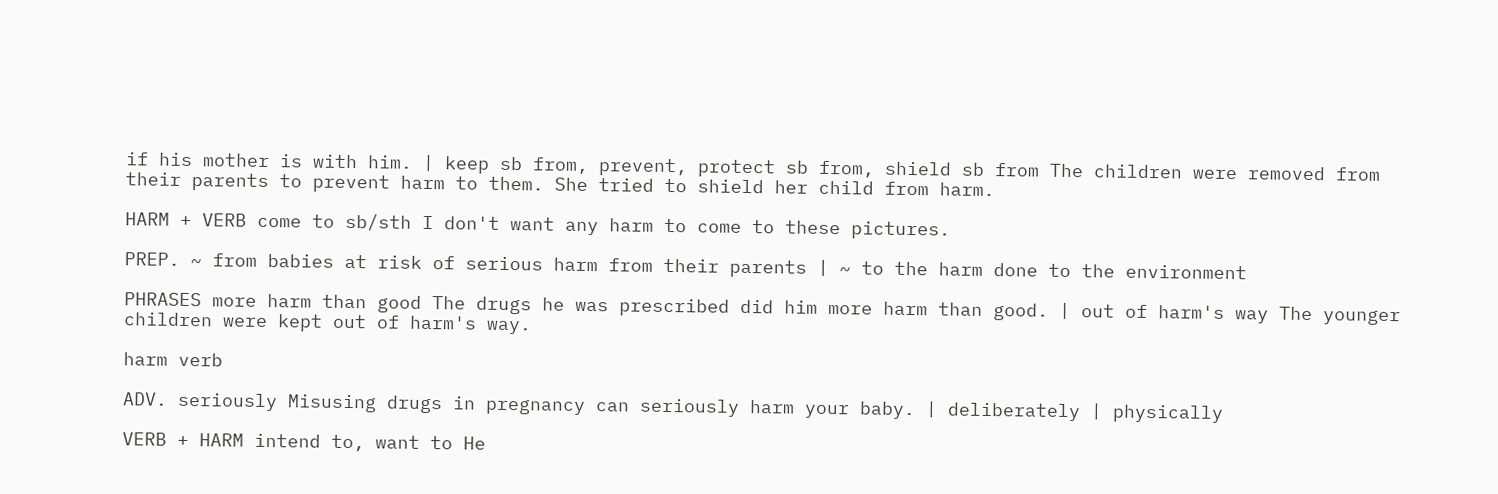if his mother is with him. | keep sb from, prevent, protect sb from, shield sb from The children were removed from their parents to prevent harm to them. She tried to shield her child from harm.

HARM + VERB come to sb/sth I don't want any harm to come to these pictures.

PREP. ~ from babies at risk of serious harm from their parents | ~ to the harm done to the environment

PHRASES more harm than good The drugs he was prescribed did him more harm than good. | out of harm's way The younger children were kept out of harm's way.

harm verb

ADV. seriously Misusing drugs in pregnancy can seriously harm your baby. | deliberately | physically

VERB + HARM intend to, want to He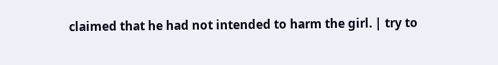claimed that he had not intended to harm the girl. | try to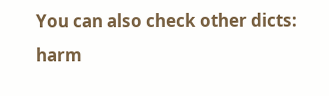You can also check other dicts: harm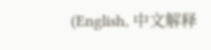(English, 中文解释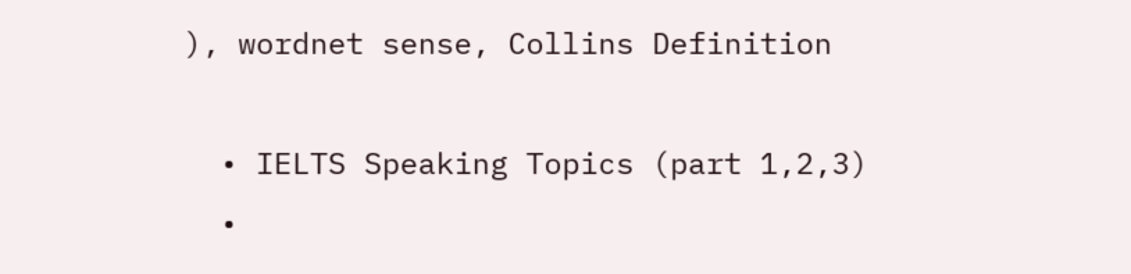), wordnet sense, Collins Definition

  • IELTS Speaking Topics (part 1,2,3)
  •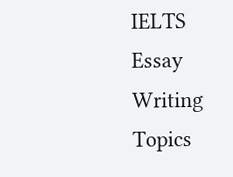IELTS Essay Writing Topics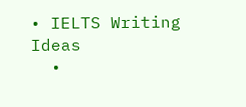• IELTS Writing Ideas
  •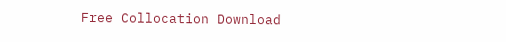Free Collocation Download